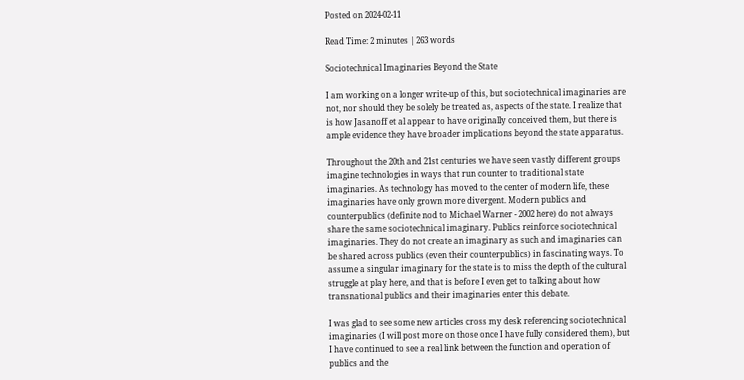Posted on 2024-02-11

Read Time: 2 minutes | 263 words

Sociotechnical Imaginaries Beyond the State

I am working on a longer write-up of this, but sociotechnical imaginaries are not, nor should they be solely be treated as, aspects of the state. I realize that is how Jasanoff et al appear to have originally conceived them, but there is ample evidence they have broader implications beyond the state apparatus.

Throughout the 20th and 21st centuries we have seen vastly different groups imagine technologies in ways that run counter to traditional state imaginaries. As technology has moved to the center of modern life, these imaginaries have only grown more divergent. Modern publics and counterpublics (definite nod to Michael Warner - 2002 here) do not always share the same sociotechnical imaginary. Publics reinforce sociotechnical imaginaries. They do not create an imaginary as such and imaginaries can be shared across publics (even their counterpublics) in fascinating ways. To assume a singular imaginary for the state is to miss the depth of the cultural struggle at play here, and that is before I even get to talking about how transnational publics and their imaginaries enter this debate.

I was glad to see some new articles cross my desk referencing sociotechnical imaginaries (I will post more on those once I have fully considered them), but I have continued to see a real link between the function and operation of publics and the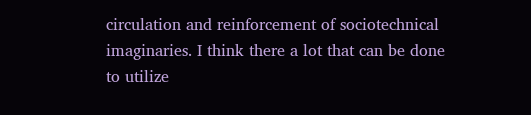circulation and reinforcement of sociotechnical imaginaries. I think there a lot that can be done to utilize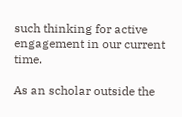such thinking for active engagement in our current time.

As an scholar outside the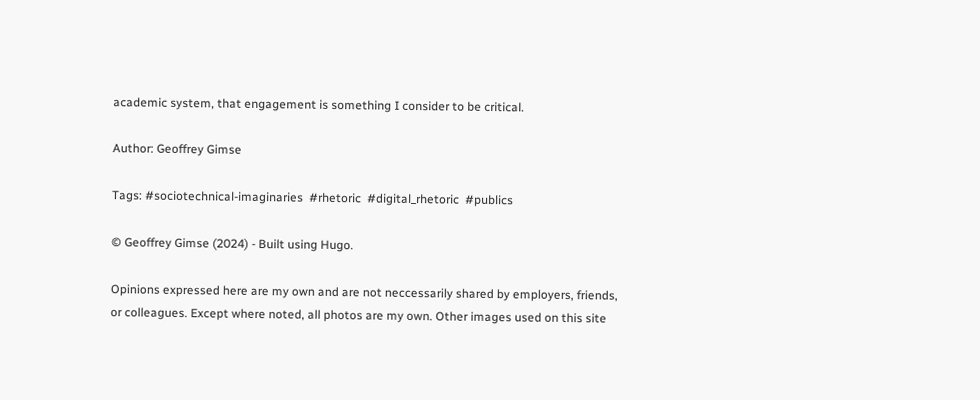academic system, that engagement is something I consider to be critical.

Author: Geoffrey Gimse

Tags: #sociotechnical-imaginaries  #rhetoric  #digital_rhetoric  #publics

© Geoffrey Gimse (2024) - Built using Hugo.

Opinions expressed here are my own and are not neccessarily shared by employers, friends, or colleagues. Except where noted, all photos are my own. Other images used on this site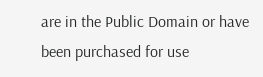are in the Public Domain or have been purchased for use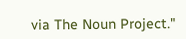via The Noun Project."